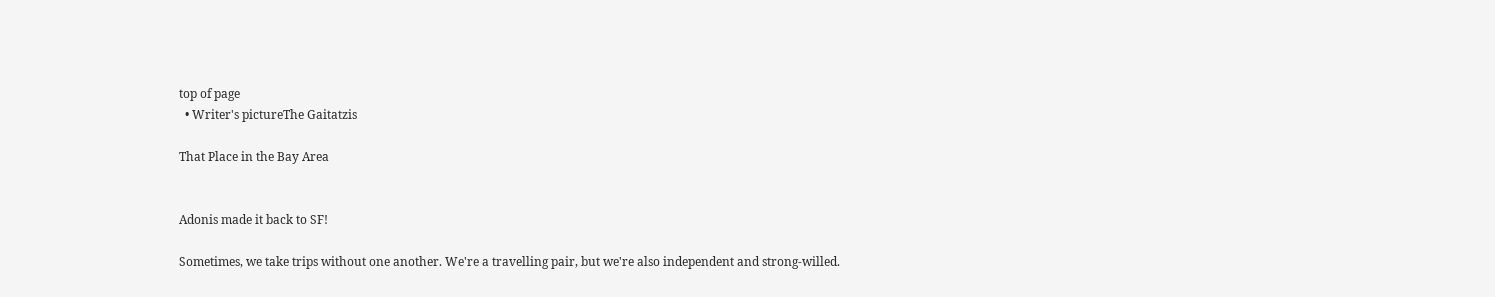top of page
  • Writer's pictureThe Gaitatzis

That Place in the Bay Area


Adonis made it back to SF!

Sometimes, we take trips without one another. We're a travelling pair, but we're also independent and strong-willed.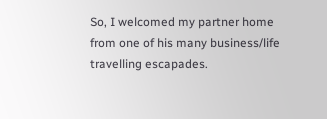So, I welcomed my partner home from one of his many business/life travelling escapades.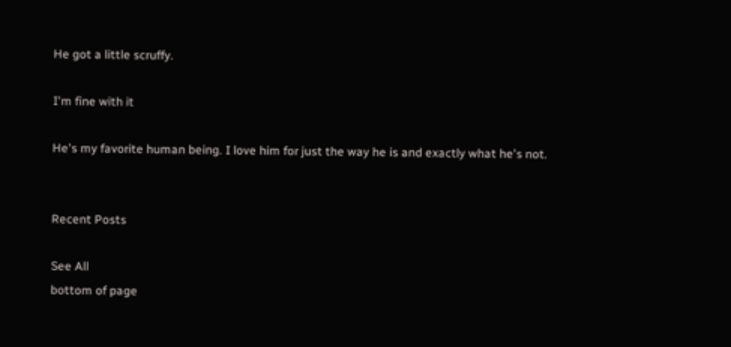He got a little scruffy.

I'm fine with it

He's my favorite human being. I love him for just the way he is and exactly what he's not.


Recent Posts

See All
bottom of page